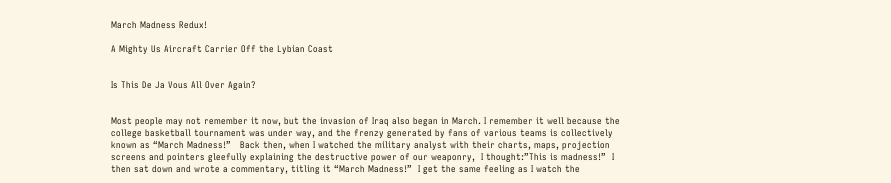March Madness Redux!

A Mighty Us Aircraft Carrier Off the Lybian Coast


Is This De Ja Vous All Over Again?


Most people may not remember it now, but the invasion of Iraq also began in March. I remember it well because the college basketball tournament was under way, and the frenzy generated by fans of various teams is collectively known as “March Madness!”   Back then, when I watched the military analyst with their charts, maps, projection screens and pointers gleefully explaining the destructive power of our weaponry,  I thought:”This is madness!”  I then sat down and wrote a commentary, titling it “March Madness!”  I get the same feeling as I watch the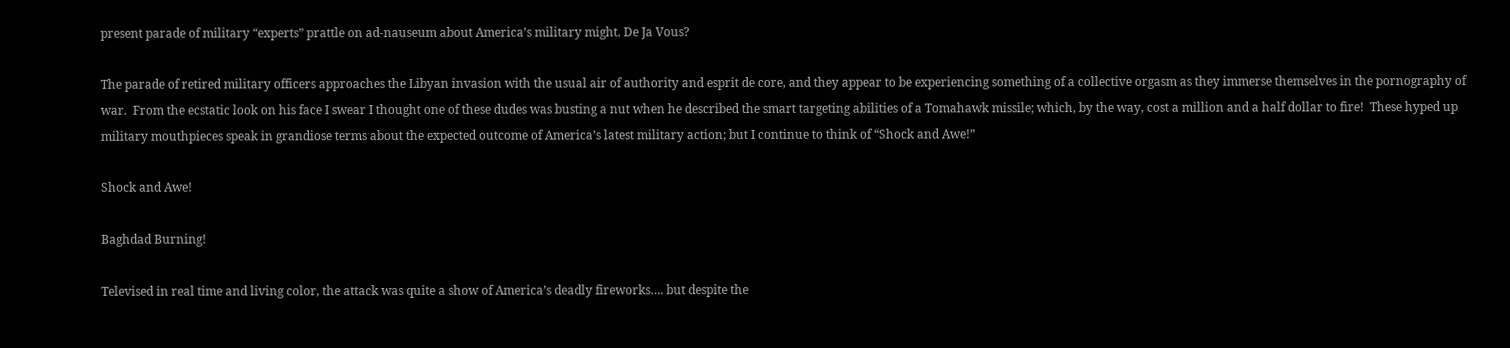present parade of military “experts” prattle on ad-nauseum about America’s military might. De Ja Vous?

The parade of retired military officers approaches the Libyan invasion with the usual air of authority and esprit de core, and they appear to be experiencing something of a collective orgasm as they immerse themselves in the pornography of war.  From the ecstatic look on his face I swear I thought one of these dudes was busting a nut when he described the smart targeting abilities of a Tomahawk missile; which, by the way, cost a million and a half dollar to fire!  These hyped up military mouthpieces speak in grandiose terms about the expected outcome of America’s latest military action; but I continue to think of “Shock and Awe!”

Shock and Awe!

Baghdad Burning!

Televised in real time and living color, the attack was quite a show of America’s deadly fireworks…. but despite the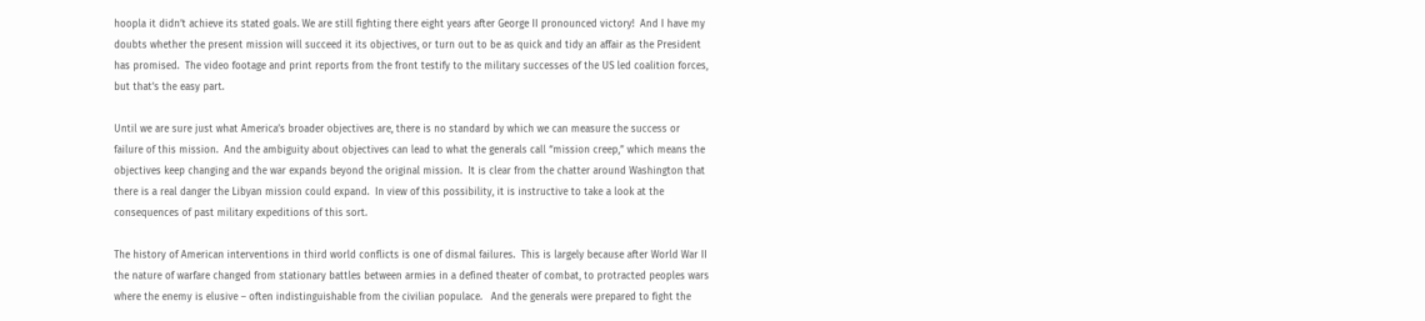hoopla it didn’t achieve its stated goals. We are still fighting there eight years after George II pronounced victory!  And I have my doubts whether the present mission will succeed it its objectives, or turn out to be as quick and tidy an affair as the President has promised.  The video footage and print reports from the front testify to the military successes of the US led coalition forces, but that’s the easy part.

Until we are sure just what America’s broader objectives are, there is no standard by which we can measure the success or failure of this mission.  And the ambiguity about objectives can lead to what the generals call “mission creep,” which means the objectives keep changing and the war expands beyond the original mission.  It is clear from the chatter around Washington that there is a real danger the Libyan mission could expand.  In view of this possibility, it is instructive to take a look at the consequences of past military expeditions of this sort.

The history of American interventions in third world conflicts is one of dismal failures.  This is largely because after World War II the nature of warfare changed from stationary battles between armies in a defined theater of combat, to protracted peoples wars where the enemy is elusive – often indistinguishable from the civilian populace.   And the generals were prepared to fight the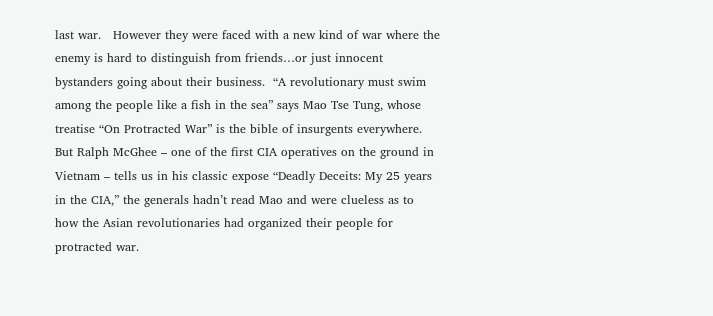last war.   However they were faced with a new kind of war where the enemy is hard to distinguish from friends…or just innocent bystanders going about their business.  “A revolutionary must swim among the people like a fish in the sea” says Mao Tse Tung, whose treatise “On Protracted War” is the bible of insurgents everywhere.  But Ralph McGhee – one of the first CIA operatives on the ground in Vietnam – tells us in his classic expose “Deadly Deceits: My 25 years in the CIA,” the generals hadn’t read Mao and were clueless as to how the Asian revolutionaries had organized their people for protracted war.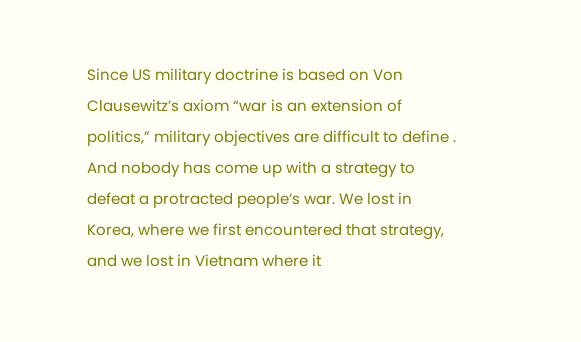Since US military doctrine is based on Von Clausewitz’s axiom “war is an extension of politics,” military objectives are difficult to define .  And nobody has come up with a strategy to defeat a protracted people’s war. We lost in Korea, where we first encountered that strategy, and we lost in Vietnam where it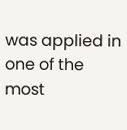was applied in one of the most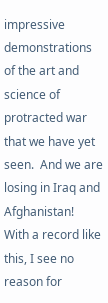impressive demonstrations of the art and science of protracted war that we have yet seen.  And we are losing in Iraq and Afghanistan!  With a record like this, I see no reason for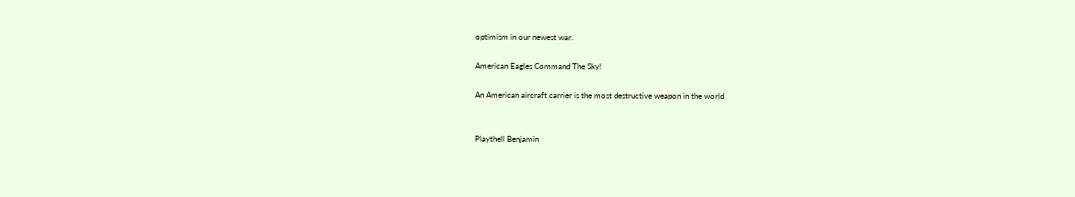optimism in our newest war.

American Eagles Command The Sky!

An American aircraft carrier is the most destructive weapon in the world


Playthell Benjamin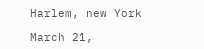Harlem, new York

March 21,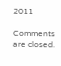2011

Comments are closed.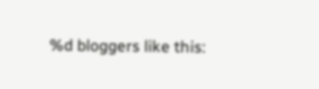%d bloggers like this: